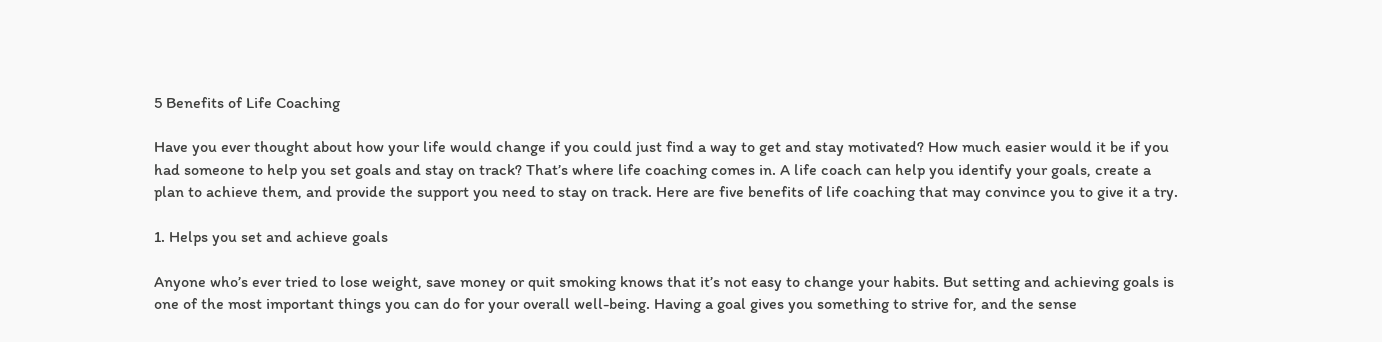5 Benefits of Life Coaching

Have you ever thought about how your life would change if you could just find a way to get and stay motivated? How much easier would it be if you had someone to help you set goals and stay on track? That’s where life coaching comes in. A life coach can help you identify your goals, create a plan to achieve them, and provide the support you need to stay on track. Here are five benefits of life coaching that may convince you to give it a try.

1. Helps you set and achieve goals

Anyone who’s ever tried to lose weight, save money or quit smoking knows that it’s not easy to change your habits. But setting and achieving goals is one of the most important things you can do for your overall well-being. Having a goal gives you something to strive for, and the sense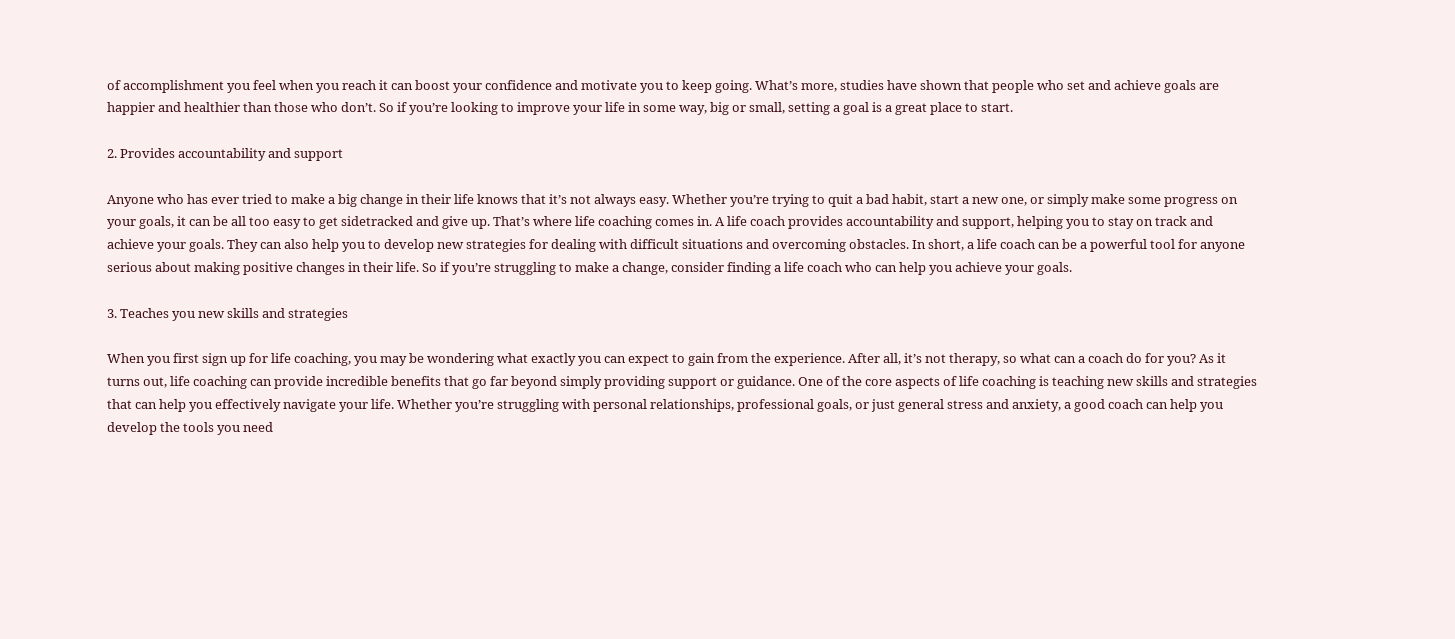of accomplishment you feel when you reach it can boost your confidence and motivate you to keep going. What’s more, studies have shown that people who set and achieve goals are happier and healthier than those who don’t. So if you’re looking to improve your life in some way, big or small, setting a goal is a great place to start.

2. Provides accountability and support

Anyone who has ever tried to make a big change in their life knows that it’s not always easy. Whether you’re trying to quit a bad habit, start a new one, or simply make some progress on your goals, it can be all too easy to get sidetracked and give up. That’s where life coaching comes in. A life coach provides accountability and support, helping you to stay on track and achieve your goals. They can also help you to develop new strategies for dealing with difficult situations and overcoming obstacles. In short, a life coach can be a powerful tool for anyone serious about making positive changes in their life. So if you’re struggling to make a change, consider finding a life coach who can help you achieve your goals.

3. Teaches you new skills and strategies

When you first sign up for life coaching, you may be wondering what exactly you can expect to gain from the experience. After all, it’s not therapy, so what can a coach do for you? As it turns out, life coaching can provide incredible benefits that go far beyond simply providing support or guidance. One of the core aspects of life coaching is teaching new skills and strategies that can help you effectively navigate your life. Whether you’re struggling with personal relationships, professional goals, or just general stress and anxiety, a good coach can help you develop the tools you need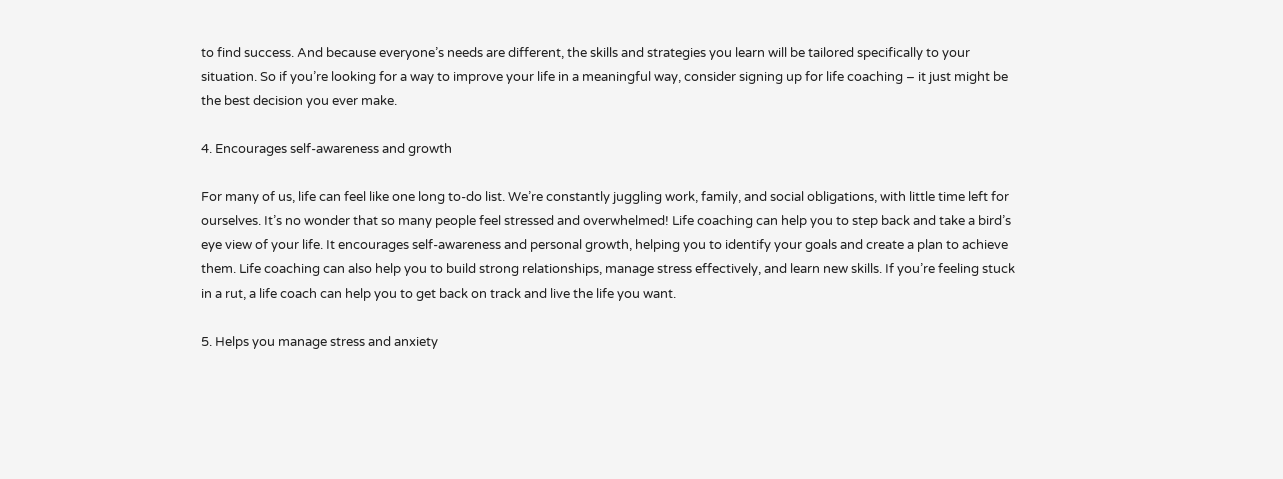to find success. And because everyone’s needs are different, the skills and strategies you learn will be tailored specifically to your situation. So if you’re looking for a way to improve your life in a meaningful way, consider signing up for life coaching – it just might be the best decision you ever make.

4. Encourages self-awareness and growth

For many of us, life can feel like one long to-do list. We’re constantly juggling work, family, and social obligations, with little time left for ourselves. It’s no wonder that so many people feel stressed and overwhelmed! Life coaching can help you to step back and take a bird’s eye view of your life. It encourages self-awareness and personal growth, helping you to identify your goals and create a plan to achieve them. Life coaching can also help you to build strong relationships, manage stress effectively, and learn new skills. If you’re feeling stuck in a rut, a life coach can help you to get back on track and live the life you want.

5. Helps you manage stress and anxiety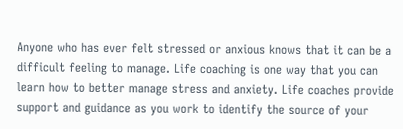Anyone who has ever felt stressed or anxious knows that it can be a difficult feeling to manage. Life coaching is one way that you can learn how to better manage stress and anxiety. Life coaches provide support and guidance as you work to identify the source of your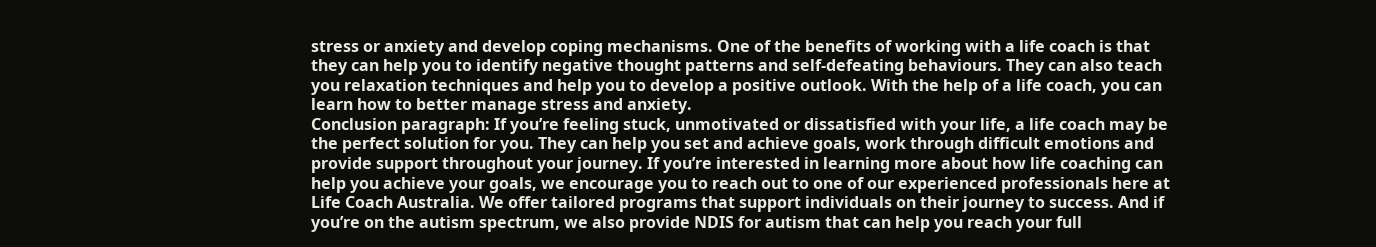stress or anxiety and develop coping mechanisms. One of the benefits of working with a life coach is that they can help you to identify negative thought patterns and self-defeating behaviours. They can also teach you relaxation techniques and help you to develop a positive outlook. With the help of a life coach, you can learn how to better manage stress and anxiety.
Conclusion paragraph: If you’re feeling stuck, unmotivated or dissatisfied with your life, a life coach may be the perfect solution for you. They can help you set and achieve goals, work through difficult emotions and provide support throughout your journey. If you’re interested in learning more about how life coaching can help you achieve your goals, we encourage you to reach out to one of our experienced professionals here at Life Coach Australia. We offer tailored programs that support individuals on their journey to success. And if you’re on the autism spectrum, we also provide NDIS for autism that can help you reach your full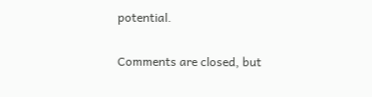potential.

Comments are closed, but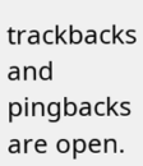trackbacks and pingbacks are open.